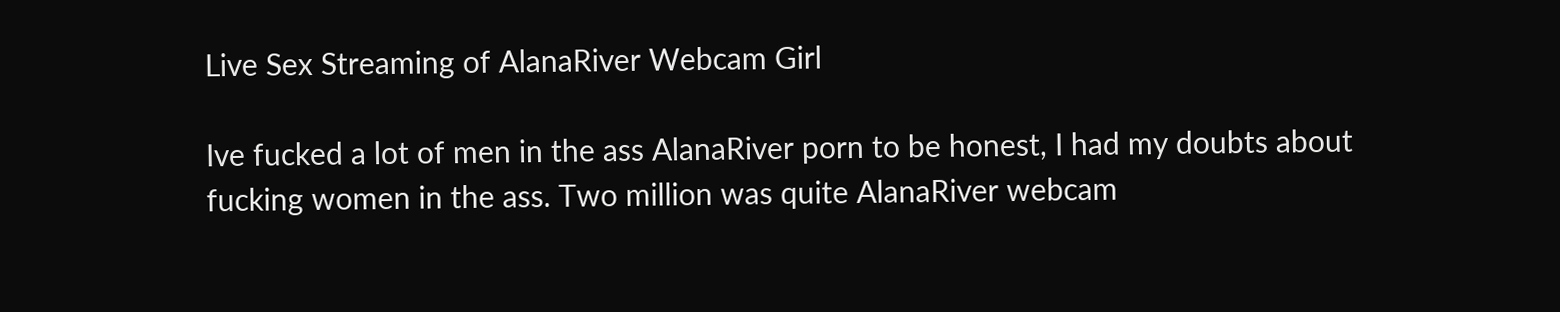Live Sex Streaming of AlanaRiver Webcam Girl

Ive fucked a lot of men in the ass AlanaRiver porn to be honest, I had my doubts about fucking women in the ass. Two million was quite AlanaRiver webcam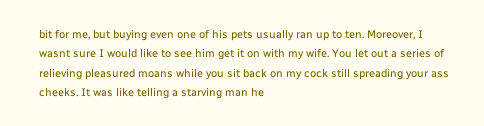bit for me, but buying even one of his pets usually ran up to ten. Moreover, I wasnt sure I would like to see him get it on with my wife. You let out a series of relieving pleasured moans while you sit back on my cock still spreading your ass cheeks. It was like telling a starving man he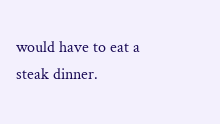would have to eat a steak dinner.